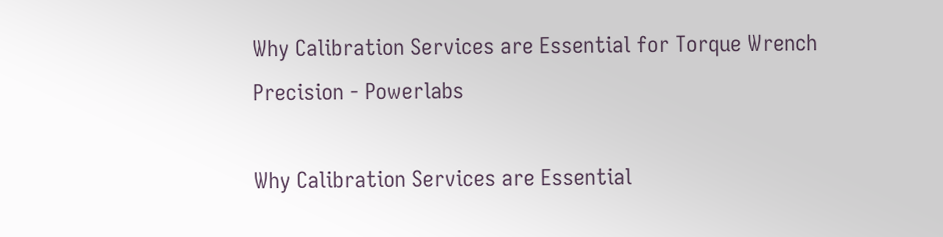Why Calibration Services are Essential for Torque Wrench Precision - Powerlabs

Why Calibration Services are Essential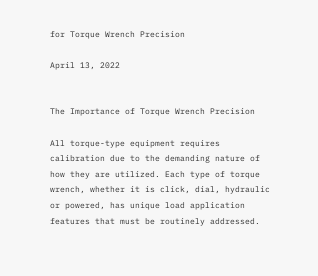for Torque Wrench Precision

April 13, 2022


The Importance of Torque Wrench Precision

All torque-type equipment requires calibration due to the demanding nature of how they are utilized. Each type of torque wrench, whether it is click, dial, hydraulic or powered, has unique load application features that must be routinely addressed.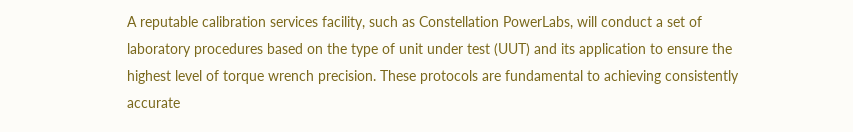A reputable calibration services facility, such as Constellation PowerLabs, will conduct a set of laboratory procedures based on the type of unit under test (UUT) and its application to ensure the highest level of torque wrench precision. These protocols are fundamental to achieving consistently accurate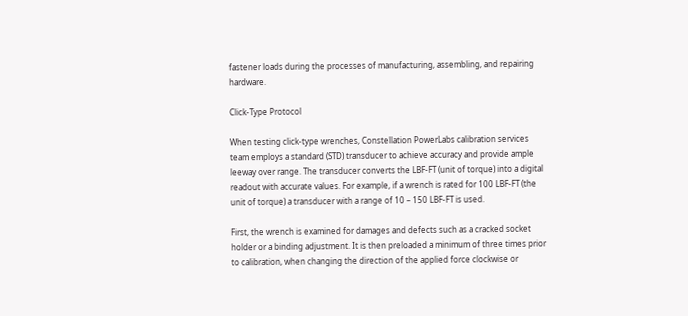fastener loads during the processes of manufacturing, assembling, and repairing hardware.

Click-Type Protocol

When testing click-type wrenches, Constellation PowerLabs calibration services team employs a standard (STD) transducer to achieve accuracy and provide ample leeway over range. The transducer converts the LBF-FT (unit of torque) into a digital readout with accurate values. For example, if a wrench is rated for 100 LBF-FT (the unit of torque) a transducer with a range of 10 – 150 LBF-FT is used.

First, the wrench is examined for damages and defects such as a cracked socket holder or a binding adjustment. It is then preloaded a minimum of three times prior to calibration, when changing the direction of the applied force clockwise or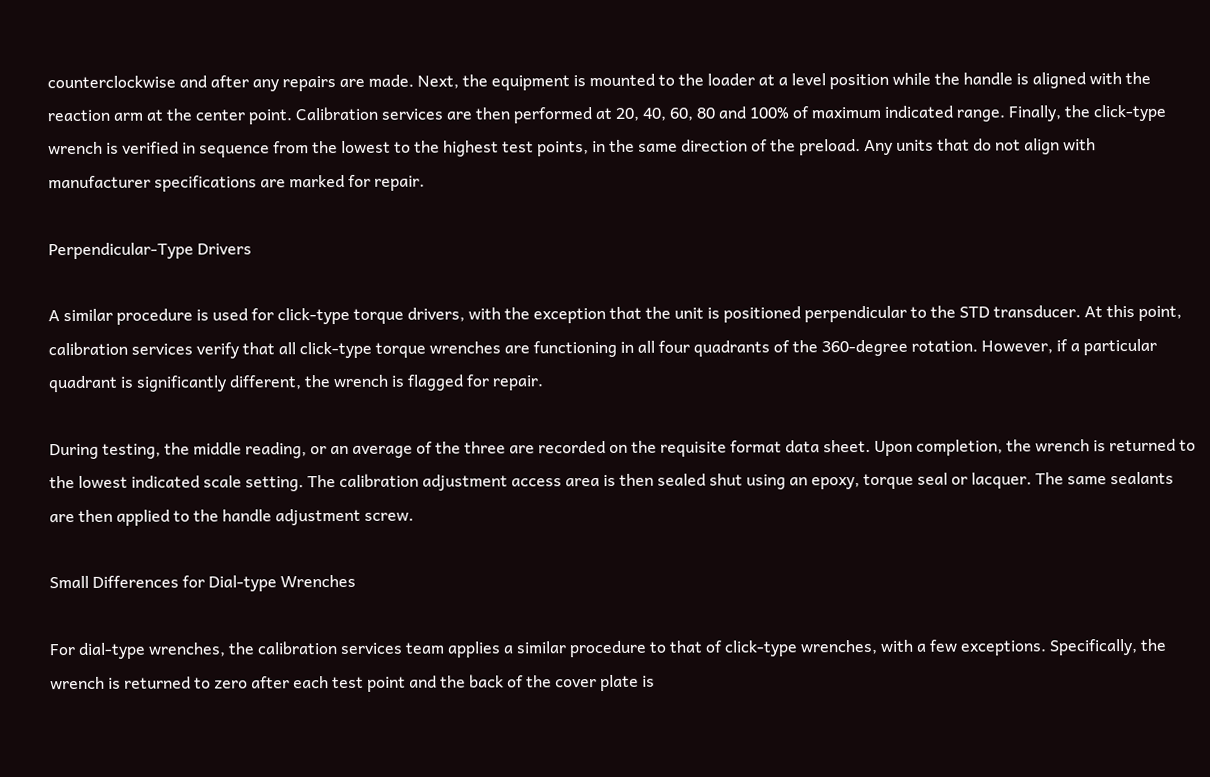counterclockwise and after any repairs are made. Next, the equipment is mounted to the loader at a level position while the handle is aligned with the reaction arm at the center point. Calibration services are then performed at 20, 40, 60, 80 and 100% of maximum indicated range. Finally, the click-type wrench is verified in sequence from the lowest to the highest test points, in the same direction of the preload. Any units that do not align with manufacturer specifications are marked for repair.

Perpendicular-Type Drivers

A similar procedure is used for click-type torque drivers, with the exception that the unit is positioned perpendicular to the STD transducer. At this point, calibration services verify that all click-type torque wrenches are functioning in all four quadrants of the 360-degree rotation. However, if a particular quadrant is significantly different, the wrench is flagged for repair.

During testing, the middle reading, or an average of the three are recorded on the requisite format data sheet. Upon completion, the wrench is returned to the lowest indicated scale setting. The calibration adjustment access area is then sealed shut using an epoxy, torque seal or lacquer. The same sealants are then applied to the handle adjustment screw.

Small Differences for Dial-type Wrenches

For dial-type wrenches, the calibration services team applies a similar procedure to that of click-type wrenches, with a few exceptions. Specifically, the wrench is returned to zero after each test point and the back of the cover plate is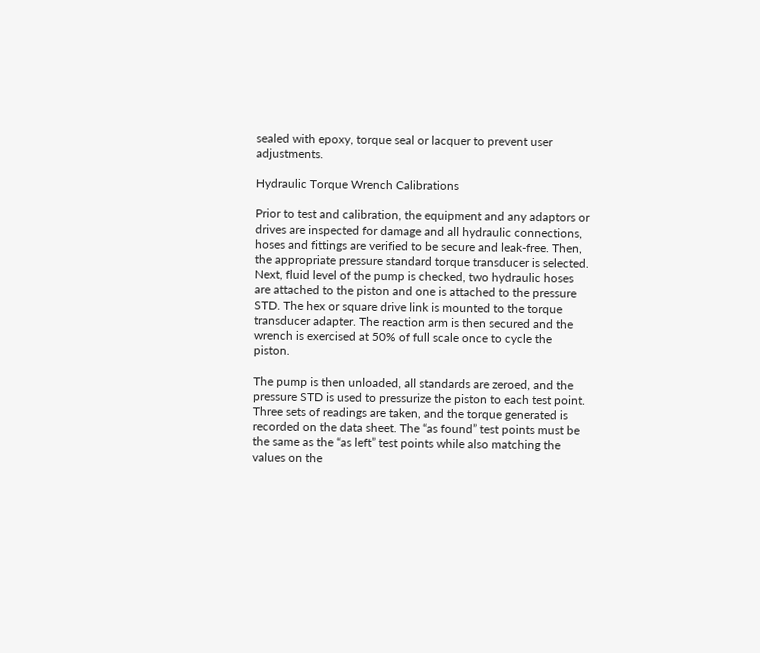sealed with epoxy, torque seal or lacquer to prevent user adjustments.

Hydraulic Torque Wrench Calibrations

Prior to test and calibration, the equipment and any adaptors or drives are inspected for damage and all hydraulic connections, hoses and fittings are verified to be secure and leak-free. Then, the appropriate pressure standard torque transducer is selected. Next, fluid level of the pump is checked, two hydraulic hoses are attached to the piston and one is attached to the pressure STD. The hex or square drive link is mounted to the torque transducer adapter. The reaction arm is then secured and the wrench is exercised at 50% of full scale once to cycle the piston.

The pump is then unloaded, all standards are zeroed, and the pressure STD is used to pressurize the piston to each test point. Three sets of readings are taken, and the torque generated is recorded on the data sheet. The “as found” test points must be the same as the “as left” test points while also matching the values on the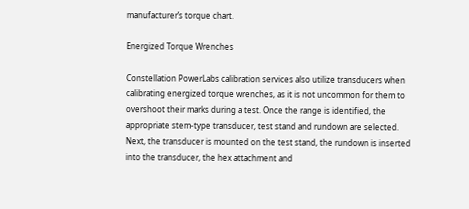manufacturer’s torque chart.

Energized Torque Wrenches

Constellation PowerLabs calibration services also utilize transducers when calibrating energized torque wrenches, as it is not uncommon for them to overshoot their marks during a test. Once the range is identified, the appropriate stem-type transducer, test stand and rundown are selected. Next, the transducer is mounted on the test stand, the rundown is inserted into the transducer, the hex attachment and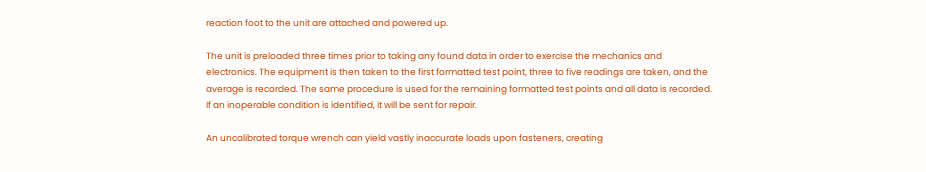reaction foot to the unit are attached and powered up.

The unit is preloaded three times prior to taking any found data in order to exercise the mechanics and electronics. The equipment is then taken to the first formatted test point, three to five readings are taken, and the average is recorded. The same procedure is used for the remaining formatted test points and all data is recorded. If an inoperable condition is identified, it will be sent for repair.

An uncalibrated torque wrench can yield vastly inaccurate loads upon fasteners, creating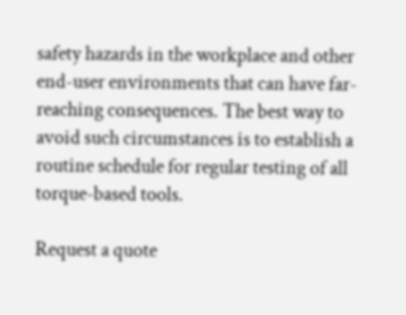safety hazards in the workplace and other end-user environments that can have far-reaching consequences. The best way to avoid such circumstances is to establish a routine schedule for regular testing of all torque-based tools.

Request a quote